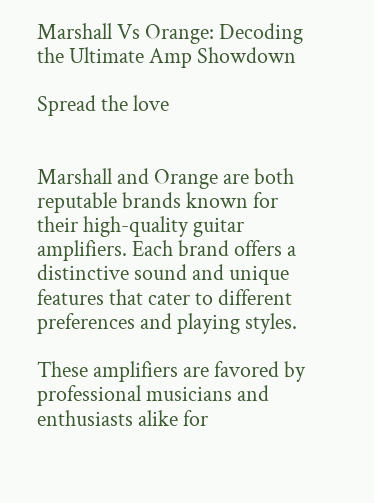Marshall Vs Orange: Decoding the Ultimate Amp Showdown

Spread the love


Marshall and Orange are both reputable brands known for their high-quality guitar amplifiers. Each brand offers a distinctive sound and unique features that cater to different preferences and playing styles.

These amplifiers are favored by professional musicians and enthusiasts alike for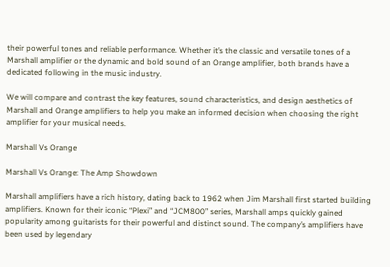their powerful tones and reliable performance. Whether it’s the classic and versatile tones of a Marshall amplifier or the dynamic and bold sound of an Orange amplifier, both brands have a dedicated following in the music industry.

We will compare and contrast the key features, sound characteristics, and design aesthetics of Marshall and Orange amplifiers to help you make an informed decision when choosing the right amplifier for your musical needs.

Marshall Vs Orange

Marshall Vs Orange: The Amp Showdown

Marshall amplifiers have a rich history, dating back to 1962 when Jim Marshall first started building amplifiers. Known for their iconic “Plexi” and “JCM800” series, Marshall amps quickly gained popularity among guitarists for their powerful and distinct sound. The company’s amplifiers have been used by legendary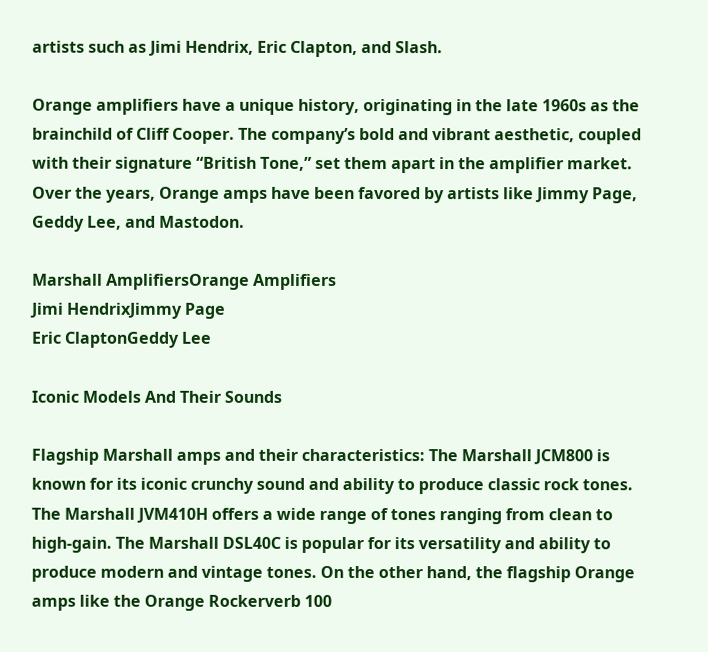artists such as Jimi Hendrix, Eric Clapton, and Slash.

Orange amplifiers have a unique history, originating in the late 1960s as the brainchild of Cliff Cooper. The company’s bold and vibrant aesthetic, coupled with their signature “British Tone,” set them apart in the amplifier market. Over the years, Orange amps have been favored by artists like Jimmy Page, Geddy Lee, and Mastodon.

Marshall AmplifiersOrange Amplifiers
Jimi HendrixJimmy Page
Eric ClaptonGeddy Lee

Iconic Models And Their Sounds

Flagship Marshall amps and their characteristics: The Marshall JCM800 is known for its iconic crunchy sound and ability to produce classic rock tones. The Marshall JVM410H offers a wide range of tones ranging from clean to high-gain. The Marshall DSL40C is popular for its versatility and ability to produce modern and vintage tones. On the other hand, the flagship Orange amps like the Orange Rockerverb 100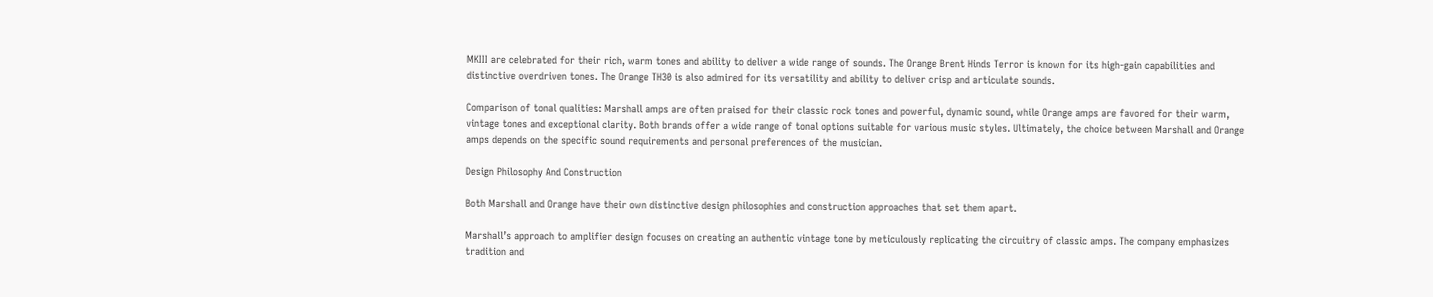MKIII are celebrated for their rich, warm tones and ability to deliver a wide range of sounds. The Orange Brent Hinds Terror is known for its high-gain capabilities and distinctive overdriven tones. The Orange TH30 is also admired for its versatility and ability to deliver crisp and articulate sounds.

Comparison of tonal qualities: Marshall amps are often praised for their classic rock tones and powerful, dynamic sound, while Orange amps are favored for their warm, vintage tones and exceptional clarity. Both brands offer a wide range of tonal options suitable for various music styles. Ultimately, the choice between Marshall and Orange amps depends on the specific sound requirements and personal preferences of the musician.

Design Philosophy And Construction

Both Marshall and Orange have their own distinctive design philosophies and construction approaches that set them apart.

Marshall’s approach to amplifier design focuses on creating an authentic vintage tone by meticulously replicating the circuitry of classic amps. The company emphasizes tradition and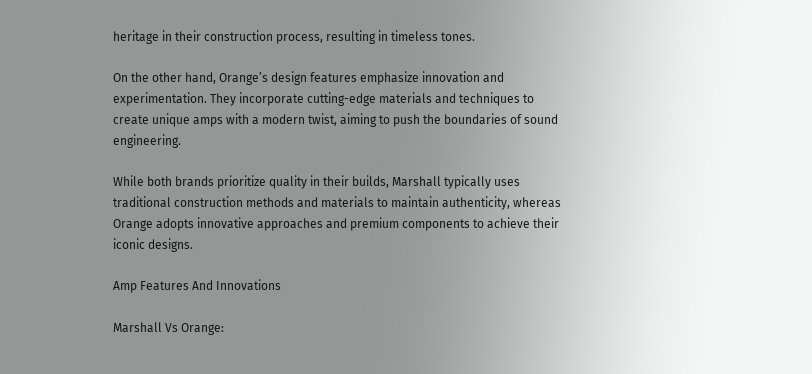heritage in their construction process, resulting in timeless tones.

On the other hand, Orange’s design features emphasize innovation and experimentation. They incorporate cutting-edge materials and techniques to create unique amps with a modern twist, aiming to push the boundaries of sound engineering.

While both brands prioritize quality in their builds, Marshall typically uses traditional construction methods and materials to maintain authenticity, whereas Orange adopts innovative approaches and premium components to achieve their iconic designs.

Amp Features And Innovations

Marshall Vs Orange: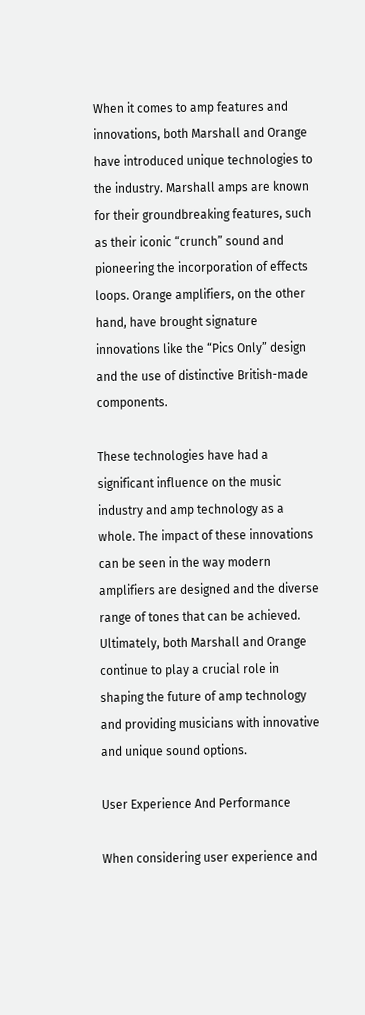When it comes to amp features and innovations, both Marshall and Orange have introduced unique technologies to the industry. Marshall amps are known for their groundbreaking features, such as their iconic “crunch” sound and pioneering the incorporation of effects loops. Orange amplifiers, on the other hand, have brought signature innovations like the “Pics Only” design and the use of distinctive British-made components.

These technologies have had a significant influence on the music industry and amp technology as a whole. The impact of these innovations can be seen in the way modern amplifiers are designed and the diverse range of tones that can be achieved. Ultimately, both Marshall and Orange continue to play a crucial role in shaping the future of amp technology and providing musicians with innovative and unique sound options.

User Experience And Performance

When considering user experience and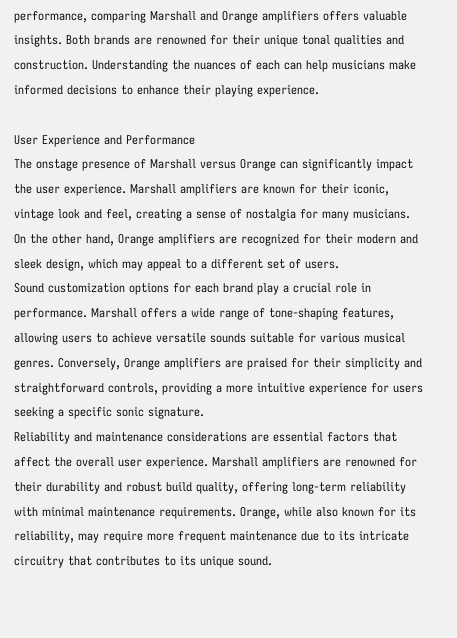performance, comparing Marshall and Orange amplifiers offers valuable insights. Both brands are renowned for their unique tonal qualities and construction. Understanding the nuances of each can help musicians make informed decisions to enhance their playing experience.

User Experience and Performance
The onstage presence of Marshall versus Orange can significantly impact the user experience. Marshall amplifiers are known for their iconic, vintage look and feel, creating a sense of nostalgia for many musicians. On the other hand, Orange amplifiers are recognized for their modern and sleek design, which may appeal to a different set of users.
Sound customization options for each brand play a crucial role in performance. Marshall offers a wide range of tone-shaping features, allowing users to achieve versatile sounds suitable for various musical genres. Conversely, Orange amplifiers are praised for their simplicity and straightforward controls, providing a more intuitive experience for users seeking a specific sonic signature.
Reliability and maintenance considerations are essential factors that affect the overall user experience. Marshall amplifiers are renowned for their durability and robust build quality, offering long-term reliability with minimal maintenance requirements. Orange, while also known for its reliability, may require more frequent maintenance due to its intricate circuitry that contributes to its unique sound.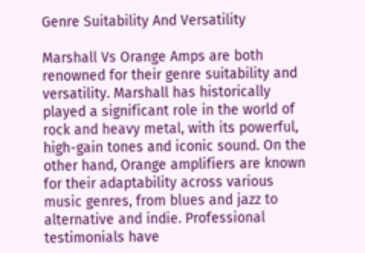Genre Suitability And Versatility

Marshall Vs Orange Amps are both renowned for their genre suitability and versatility. Marshall has historically played a significant role in the world of rock and heavy metal, with its powerful, high-gain tones and iconic sound. On the other hand, Orange amplifiers are known for their adaptability across various music genres, from blues and jazz to alternative and indie. Professional testimonials have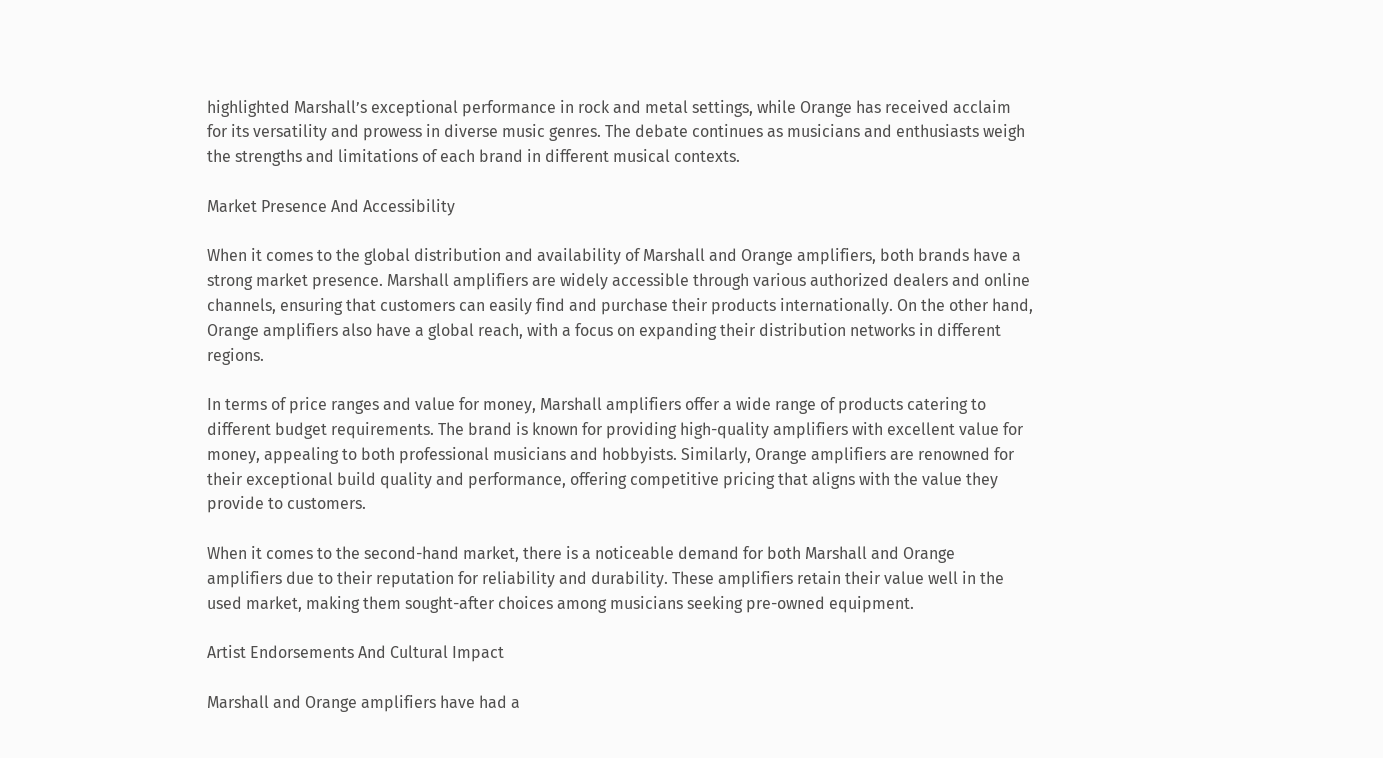highlighted Marshall’s exceptional performance in rock and metal settings, while Orange has received acclaim for its versatility and prowess in diverse music genres. The debate continues as musicians and enthusiasts weigh the strengths and limitations of each brand in different musical contexts.

Market Presence And Accessibility

When it comes to the global distribution and availability of Marshall and Orange amplifiers, both brands have a strong market presence. Marshall amplifiers are widely accessible through various authorized dealers and online channels, ensuring that customers can easily find and purchase their products internationally. On the other hand, Orange amplifiers also have a global reach, with a focus on expanding their distribution networks in different regions.

In terms of price ranges and value for money, Marshall amplifiers offer a wide range of products catering to different budget requirements. The brand is known for providing high-quality amplifiers with excellent value for money, appealing to both professional musicians and hobbyists. Similarly, Orange amplifiers are renowned for their exceptional build quality and performance, offering competitive pricing that aligns with the value they provide to customers.

When it comes to the second-hand market, there is a noticeable demand for both Marshall and Orange amplifiers due to their reputation for reliability and durability. These amplifiers retain their value well in the used market, making them sought-after choices among musicians seeking pre-owned equipment.

Artist Endorsements And Cultural Impact

Marshall and Orange amplifiers have had a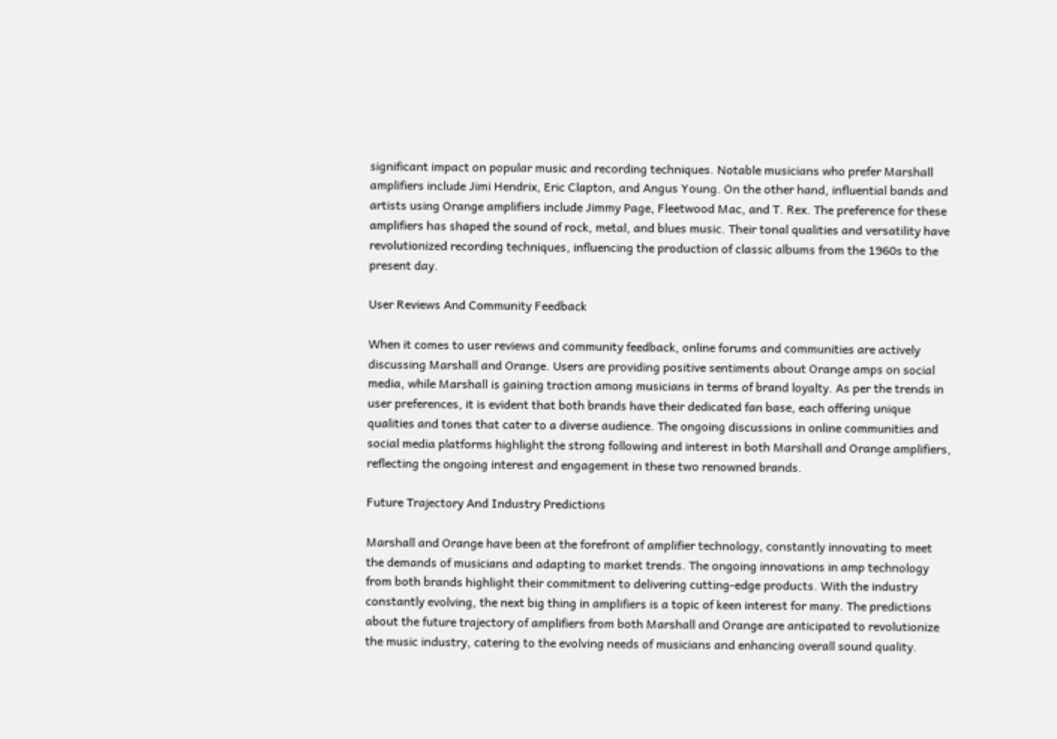significant impact on popular music and recording techniques. Notable musicians who prefer Marshall amplifiers include Jimi Hendrix, Eric Clapton, and Angus Young. On the other hand, influential bands and artists using Orange amplifiers include Jimmy Page, Fleetwood Mac, and T. Rex. The preference for these amplifiers has shaped the sound of rock, metal, and blues music. Their tonal qualities and versatility have revolutionized recording techniques, influencing the production of classic albums from the 1960s to the present day.

User Reviews And Community Feedback

When it comes to user reviews and community feedback, online forums and communities are actively discussing Marshall and Orange. Users are providing positive sentiments about Orange amps on social media, while Marshall is gaining traction among musicians in terms of brand loyalty. As per the trends in user preferences, it is evident that both brands have their dedicated fan base, each offering unique qualities and tones that cater to a diverse audience. The ongoing discussions in online communities and social media platforms highlight the strong following and interest in both Marshall and Orange amplifiers, reflecting the ongoing interest and engagement in these two renowned brands.

Future Trajectory And Industry Predictions

Marshall and Orange have been at the forefront of amplifier technology, constantly innovating to meet the demands of musicians and adapting to market trends. The ongoing innovations in amp technology from both brands highlight their commitment to delivering cutting-edge products. With the industry constantly evolving, the next big thing in amplifiers is a topic of keen interest for many. The predictions about the future trajectory of amplifiers from both Marshall and Orange are anticipated to revolutionize the music industry, catering to the evolving needs of musicians and enhancing overall sound quality.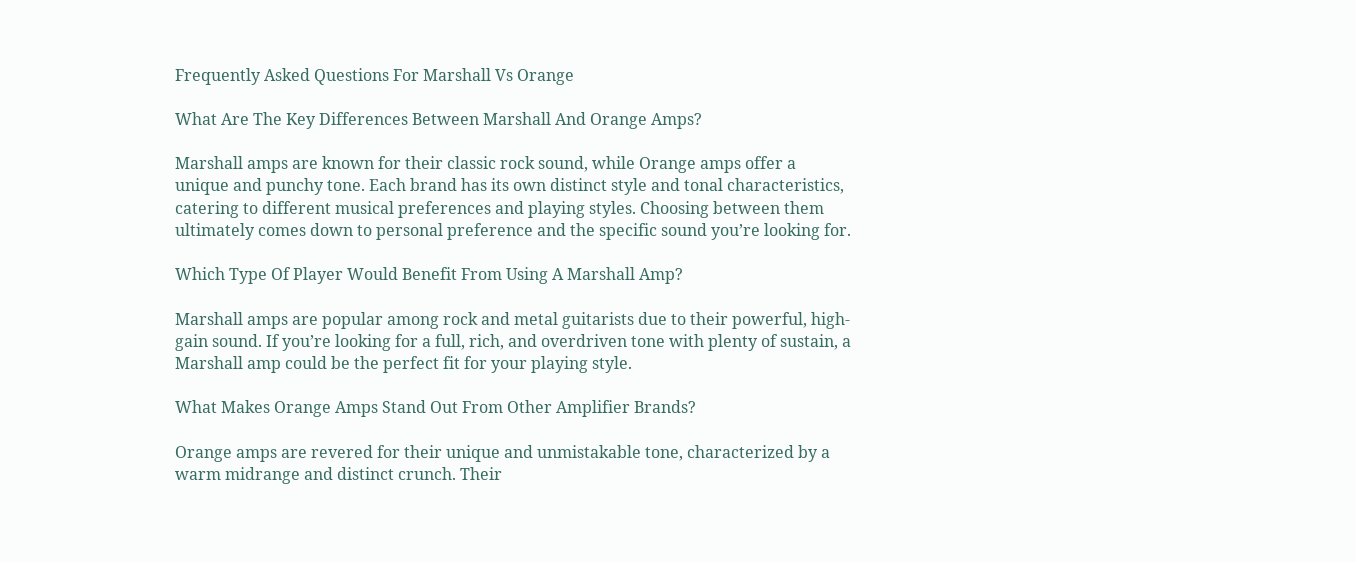Frequently Asked Questions For Marshall Vs Orange

What Are The Key Differences Between Marshall And Orange Amps?

Marshall amps are known for their classic rock sound, while Orange amps offer a unique and punchy tone. Each brand has its own distinct style and tonal characteristics, catering to different musical preferences and playing styles. Choosing between them ultimately comes down to personal preference and the specific sound you’re looking for.

Which Type Of Player Would Benefit From Using A Marshall Amp?

Marshall amps are popular among rock and metal guitarists due to their powerful, high-gain sound. If you’re looking for a full, rich, and overdriven tone with plenty of sustain, a Marshall amp could be the perfect fit for your playing style.

What Makes Orange Amps Stand Out From Other Amplifier Brands?

Orange amps are revered for their unique and unmistakable tone, characterized by a warm midrange and distinct crunch. Their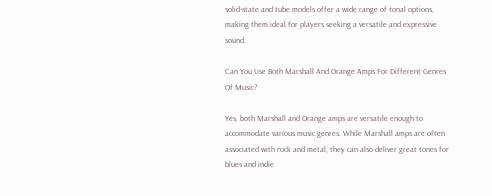solid-state and tube models offer a wide range of tonal options, making them ideal for players seeking a versatile and expressive sound.

Can You Use Both Marshall And Orange Amps For Different Genres Of Music?

Yes, both Marshall and Orange amps are versatile enough to accommodate various music genres. While Marshall amps are often associated with rock and metal, they can also deliver great tones for blues and indie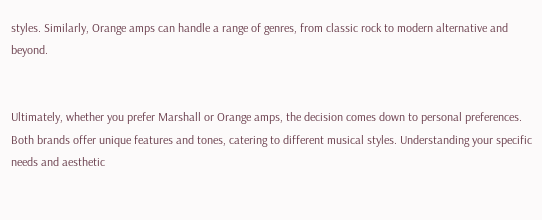styles. Similarly, Orange amps can handle a range of genres, from classic rock to modern alternative and beyond.


Ultimately, whether you prefer Marshall or Orange amps, the decision comes down to personal preferences. Both brands offer unique features and tones, catering to different musical styles. Understanding your specific needs and aesthetic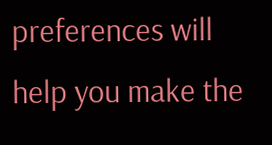preferences will help you make the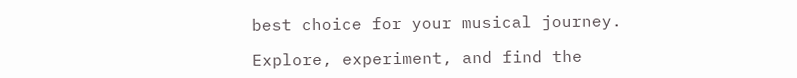best choice for your musical journey.

Explore, experiment, and find the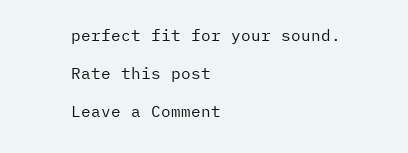perfect fit for your sound.

Rate this post

Leave a Comment